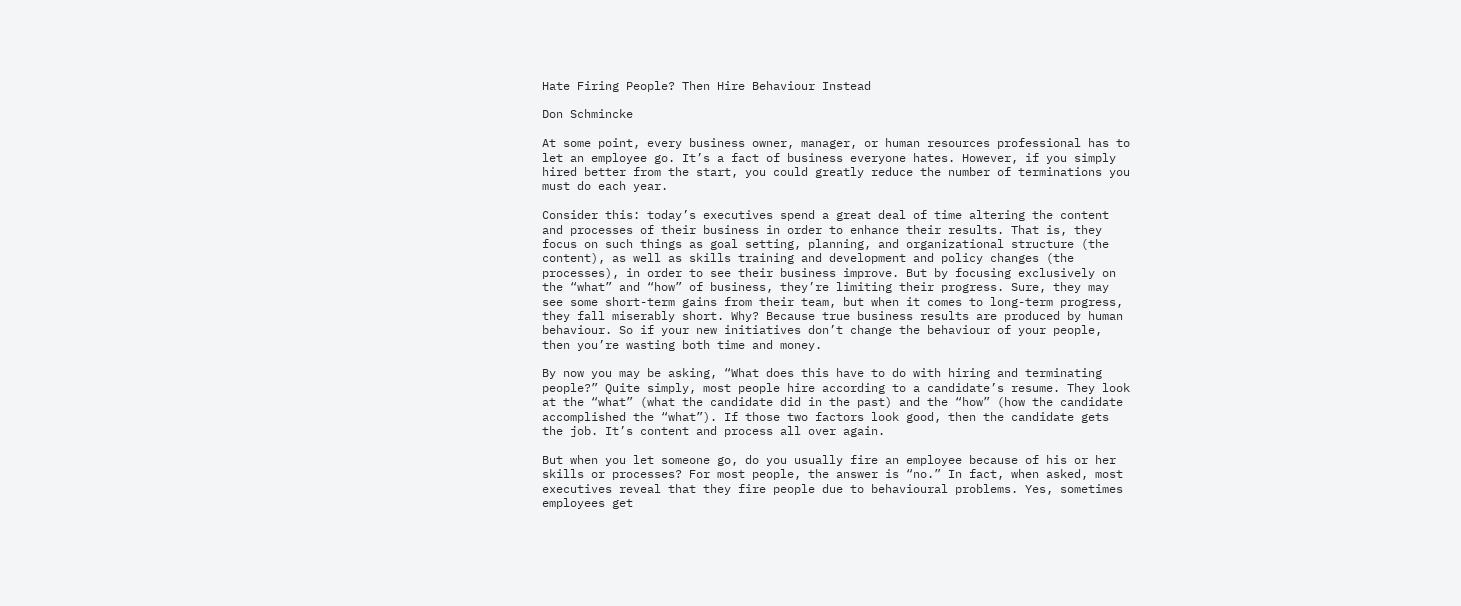Hate Firing People? Then Hire Behaviour Instead

Don Schmincke

At some point, every business owner, manager, or human resources professional has to let an employee go. It’s a fact of business everyone hates. However, if you simply hired better from the start, you could greatly reduce the number of terminations you must do each year.

Consider this: today’s executives spend a great deal of time altering the content and processes of their business in order to enhance their results. That is, they focus on such things as goal setting, planning, and organizational structure (the content), as well as skills training and development and policy changes (the processes), in order to see their business improve. But by focusing exclusively on the “what” and “how” of business, they’re limiting their progress. Sure, they may see some short-term gains from their team, but when it comes to long-term progress, they fall miserably short. Why? Because true business results are produced by human behaviour. So if your new initiatives don’t change the behaviour of your people, then you’re wasting both time and money.

By now you may be asking, “What does this have to do with hiring and terminating people?” Quite simply, most people hire according to a candidate’s resume. They look at the “what” (what the candidate did in the past) and the “how” (how the candidate accomplished the “what”). If those two factors look good, then the candidate gets the job. It’s content and process all over again.

But when you let someone go, do you usually fire an employee because of his or her skills or processes? For most people, the answer is “no.” In fact, when asked, most executives reveal that they fire people due to behavioural problems. Yes, sometimes employees get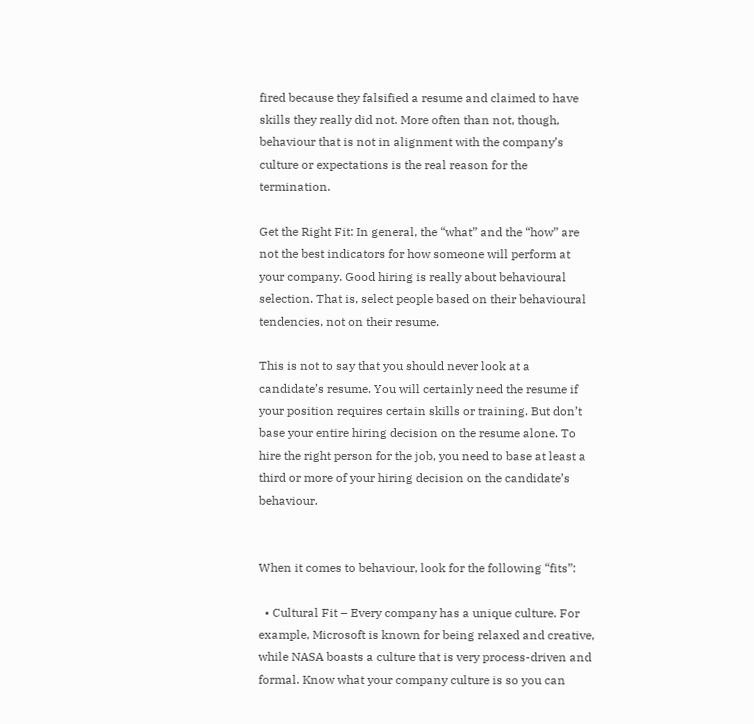fired because they falsified a resume and claimed to have skills they really did not. More often than not, though, behaviour that is not in alignment with the company’s culture or expectations is the real reason for the termination.

Get the Right Fit: In general, the “what” and the “how” are not the best indicators for how someone will perform at your company. Good hiring is really about behavioural selection. That is, select people based on their behavioural tendencies, not on their resume.

This is not to say that you should never look at a candidate’s resume. You will certainly need the resume if your position requires certain skills or training. But don’t base your entire hiring decision on the resume alone. To hire the right person for the job, you need to base at least a third or more of your hiring decision on the candidate’s behaviour.


When it comes to behaviour, look for the following “fits”:

  • Cultural Fit – Every company has a unique culture. For example, Microsoft is known for being relaxed and creative, while NASA boasts a culture that is very process-driven and formal. Know what your company culture is so you can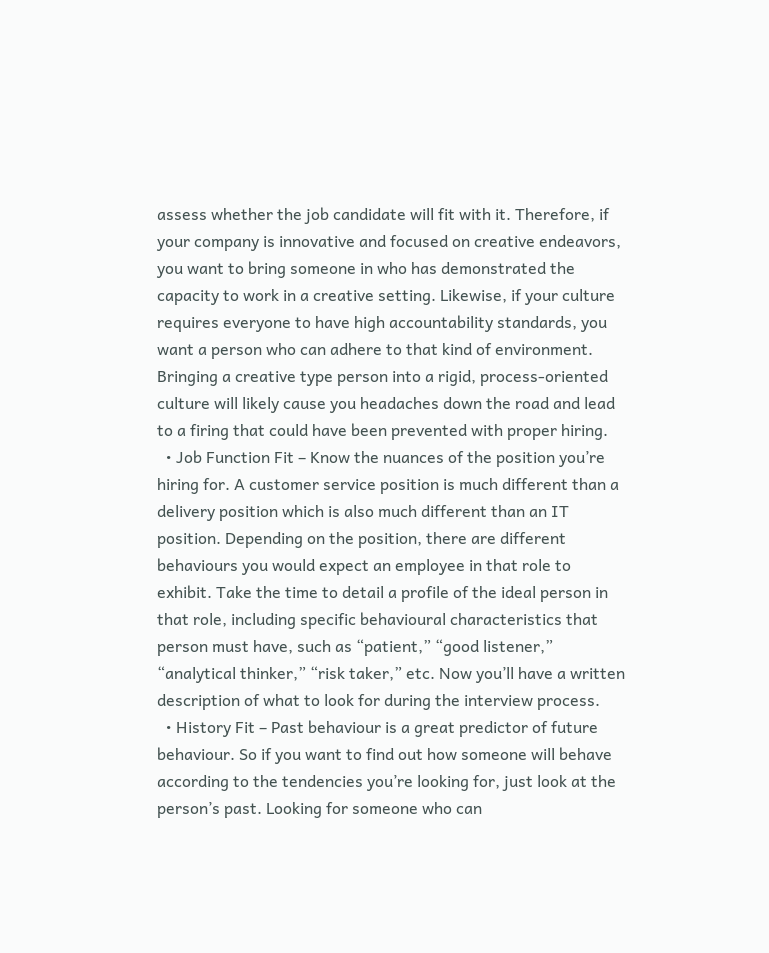assess whether the job candidate will fit with it. Therefore, if your company is innovative and focused on creative endeavors, you want to bring someone in who has demonstrated the capacity to work in a creative setting. Likewise, if your culture requires everyone to have high accountability standards, you want a person who can adhere to that kind of environment. Bringing a creative type person into a rigid, process-oriented culture will likely cause you headaches down the road and lead to a firing that could have been prevented with proper hiring.
  • Job Function Fit – Know the nuances of the position you’re hiring for. A customer service position is much different than a delivery position which is also much different than an IT position. Depending on the position, there are different behaviours you would expect an employee in that role to exhibit. Take the time to detail a profile of the ideal person in that role, including specific behavioural characteristics that person must have, such as “patient,” “good listener,” “analytical thinker,” “risk taker,” etc. Now you’ll have a written description of what to look for during the interview process.
  • History Fit – Past behaviour is a great predictor of future behaviour. So if you want to find out how someone will behave according to the tendencies you’re looking for, just look at the person’s past. Looking for someone who can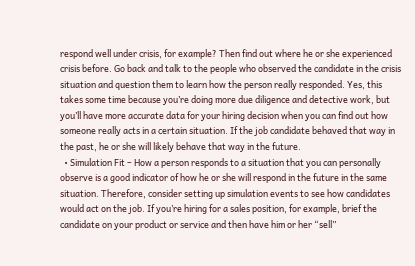respond well under crisis, for example? Then find out where he or she experienced crisis before. Go back and talk to the people who observed the candidate in the crisis situation and question them to learn how the person really responded. Yes, this takes some time because you’re doing more due diligence and detective work, but you’ll have more accurate data for your hiring decision when you can find out how someone really acts in a certain situation. If the job candidate behaved that way in the past, he or she will likely behave that way in the future.
  • Simulation Fit – How a person responds to a situation that you can personally observe is a good indicator of how he or she will respond in the future in the same situation. Therefore, consider setting up simulation events to see how candidates would act on the job. If you’re hiring for a sales position, for example, brief the candidate on your product or service and then have him or her “sell”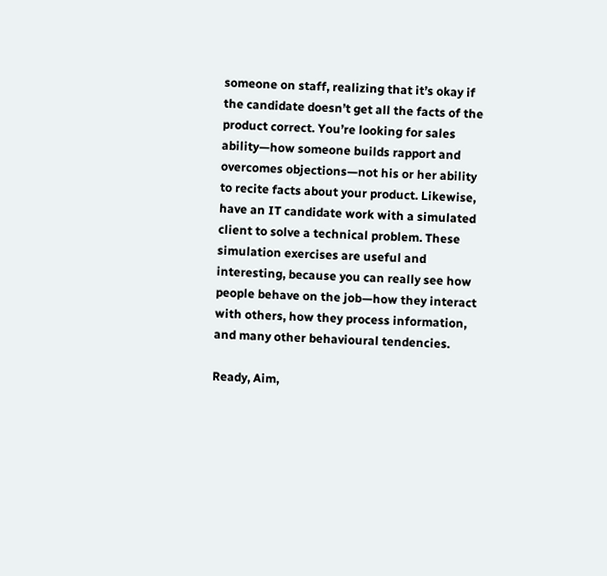someone on staff, realizing that it’s okay if the candidate doesn’t get all the facts of the product correct. You’re looking for sales ability—how someone builds rapport and overcomes objections—not his or her ability to recite facts about your product. Likewise, have an IT candidate work with a simulated client to solve a technical problem. These simulation exercises are useful and interesting, because you can really see how people behave on the job—how they interact with others, how they process information, and many other behavioural tendencies.

Ready, Aim,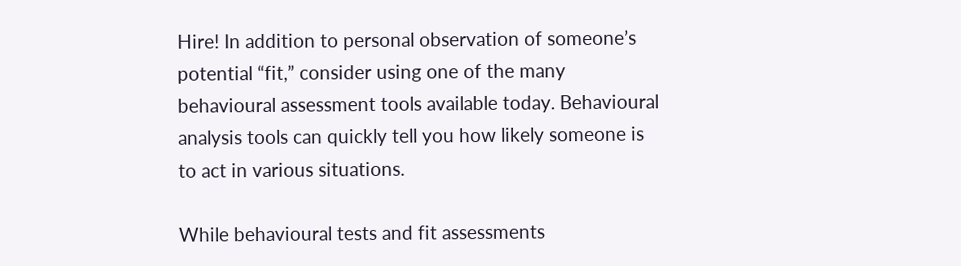Hire! In addition to personal observation of someone’s potential “fit,” consider using one of the many behavioural assessment tools available today. Behavioural analysis tools can quickly tell you how likely someone is to act in various situations.

While behavioural tests and fit assessments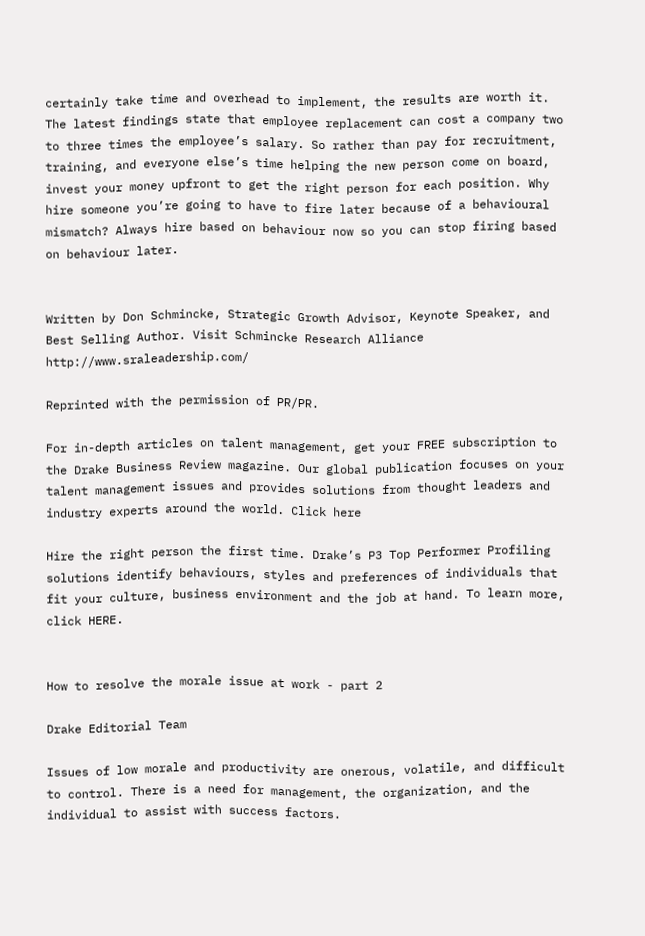certainly take time and overhead to implement, the results are worth it. The latest findings state that employee replacement can cost a company two to three times the employee’s salary. So rather than pay for recruitment, training, and everyone else’s time helping the new person come on board, invest your money upfront to get the right person for each position. Why hire someone you’re going to have to fire later because of a behavioural mismatch? Always hire based on behaviour now so you can stop firing based on behaviour later.


Written by Don Schmincke, Strategic Growth Advisor, Keynote Speaker, and Best Selling Author. Visit Schmincke Research Alliance http://www.sraleadership.com/

Reprinted with the permission of PR/PR.

For in-depth articles on talent management, get your FREE subscription to the Drake Business Review magazine. Our global publication focuses on your talent management issues and provides solutions from thought leaders and industry experts around the world. Click here

Hire the right person the first time. Drake’s P3 Top Performer Profiling solutions identify behaviours, styles and preferences of individuals that fit your culture, business environment and the job at hand. To learn more, click HERE.


How to resolve the morale issue at work - part 2

Drake Editorial Team

Issues of low morale and productivity are onerous, volatile, and difficult to control. There is a need for management, the organization, and the individual to assist with success factors.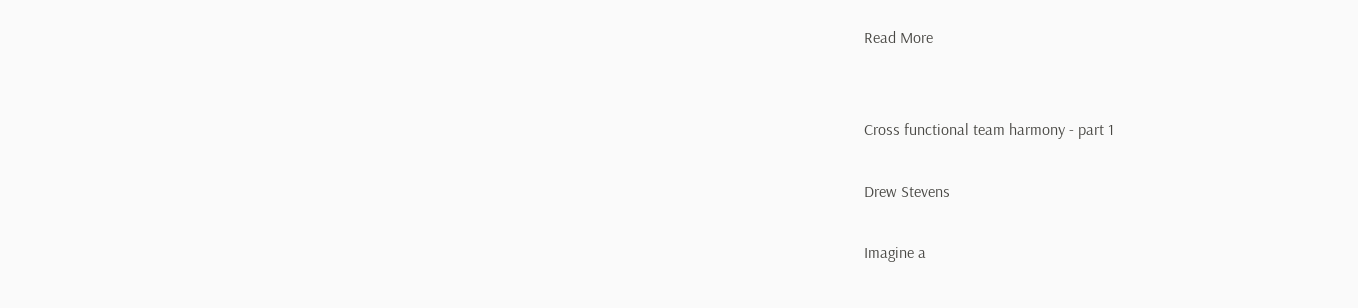Read More


Cross functional team harmony - part 1

Drew Stevens

Imagine a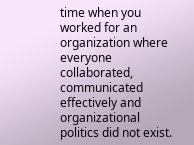time when you worked for an organization where everyone collaborated, communicated effectively and organizational politics did not exist.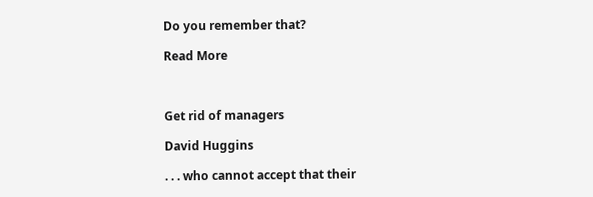Do you remember that?

Read More



Get rid of managers

David Huggins

. . . who cannot accept that their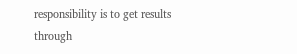responsibility is to get results through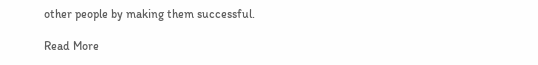other people by making them successful.

Read More